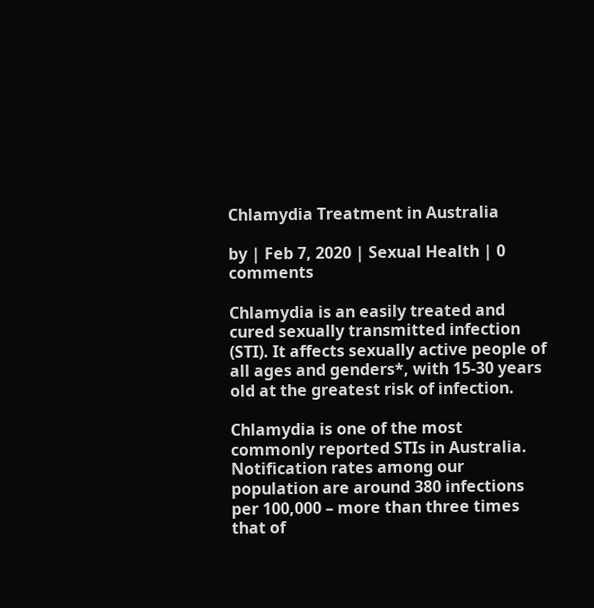Chlamydia Treatment in Australia

by | Feb 7, 2020 | Sexual Health | 0 comments

Chlamydia is an easily treated and cured sexually transmitted infection (STI). It affects sexually active people of all ages and genders*, with 15-30 years old at the greatest risk of infection.

Chlamydia is one of the most commonly reported STIs in Australia. Notification rates among our population are around 380 infections per 100,000 – more than three times that of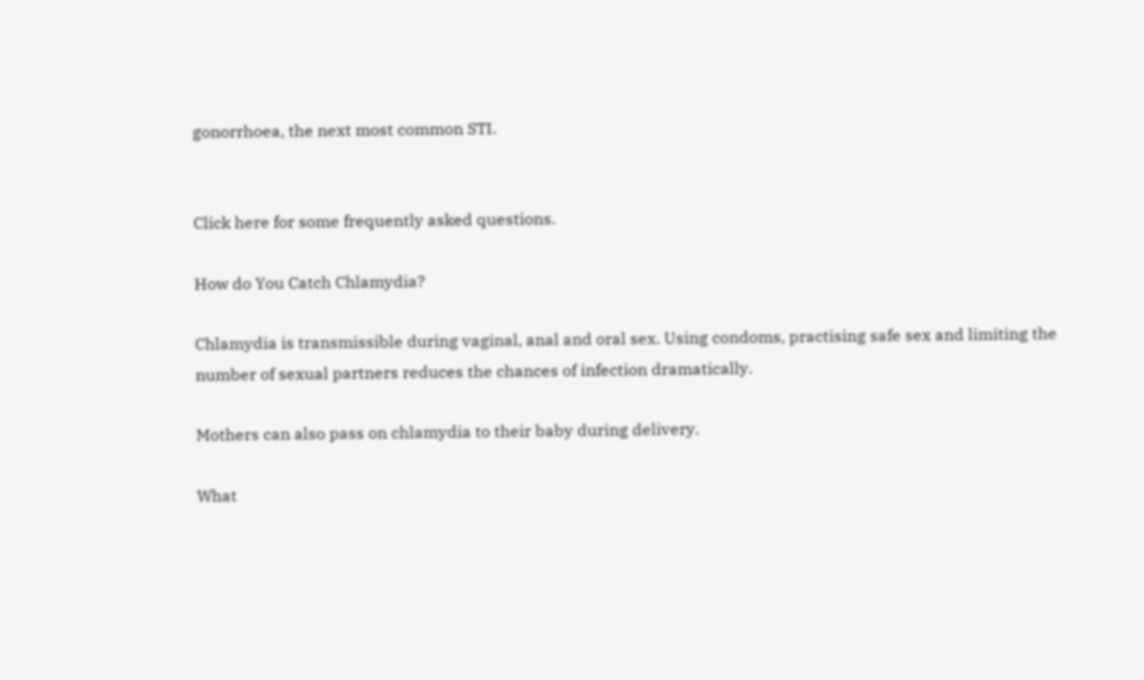gonorrhoea, the next most common STI.


Click here for some frequently asked questions.

How do You Catch Chlamydia?

Chlamydia is transmissible during vaginal, anal and oral sex. Using condoms, practising safe sex and limiting the number of sexual partners reduces the chances of infection dramatically.

Mothers can also pass on chlamydia to their baby during delivery.

What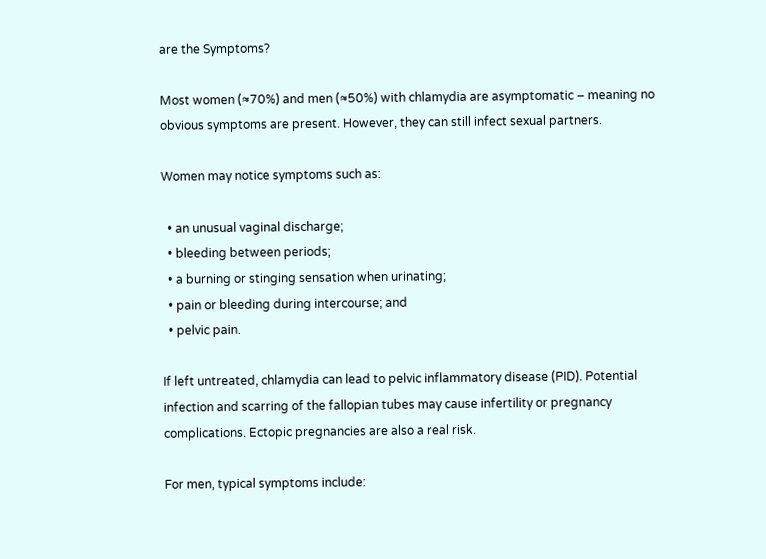are the Symptoms?

Most women (≈70%) and men (≈50%) with chlamydia are asymptomatic – meaning no obvious symptoms are present. However, they can still infect sexual partners.

Women may notice symptoms such as:

  • an unusual vaginal discharge;
  • bleeding between periods;
  • a burning or stinging sensation when urinating;
  • pain or bleeding during intercourse; and
  • pelvic pain.

If left untreated, chlamydia can lead to pelvic inflammatory disease (PID). Potential infection and scarring of the fallopian tubes may cause infertility or pregnancy complications. Ectopic pregnancies are also a real risk.

For men, typical symptoms include: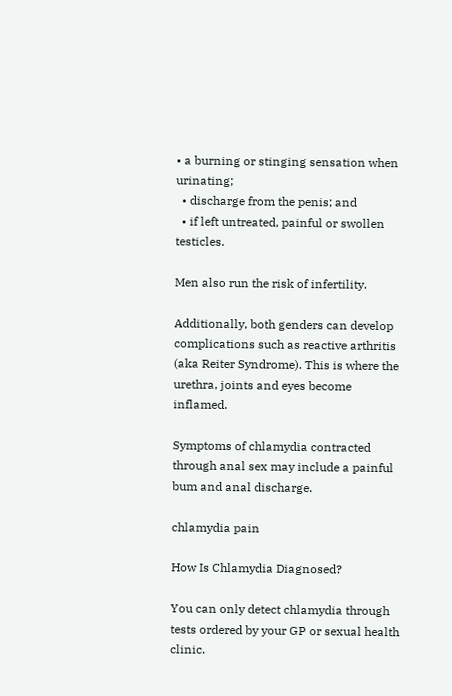• a burning or stinging sensation when urinating;
  • discharge from the penis; and
  • if left untreated, painful or swollen testicles.

Men also run the risk of infertility.

Additionally, both genders can develop complications such as reactive arthritis (aka Reiter Syndrome). This is where the urethra, joints and eyes become inflamed.

Symptoms of chlamydia contracted through anal sex may include a painful bum and anal discharge.

chlamydia pain

How Is Chlamydia Diagnosed?

You can only detect chlamydia through tests ordered by your GP or sexual health clinic.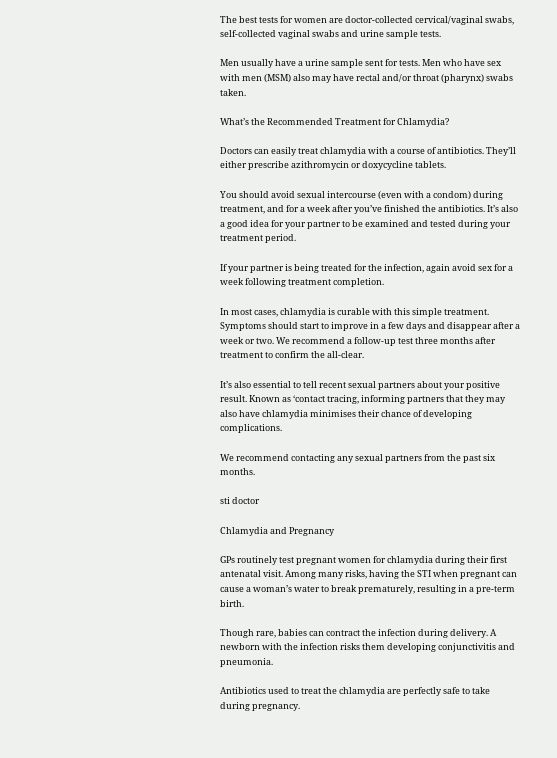The best tests for women are doctor-collected cervical/vaginal swabs, self-collected vaginal swabs and urine sample tests.

Men usually have a urine sample sent for tests. Men who have sex with men (MSM) also may have rectal and/or throat (pharynx) swabs taken.

What’s the Recommended Treatment for Chlamydia?

Doctors can easily treat chlamydia with a course of antibiotics. They’ll either prescribe azithromycin or doxycycline tablets.

You should avoid sexual intercourse (even with a condom) during treatment, and for a week after you’ve finished the antibiotics. It’s also a good idea for your partner to be examined and tested during your treatment period.

If your partner is being treated for the infection, again avoid sex for a week following treatment completion.

In most cases, chlamydia is curable with this simple treatment. Symptoms should start to improve in a few days and disappear after a week or two. We recommend a follow-up test three months after treatment to confirm the all-clear.

It’s also essential to tell recent sexual partners about your positive result. Known as ‘contact tracing, informing partners that they may also have chlamydia minimises their chance of developing complications.

We recommend contacting any sexual partners from the past six months.

sti doctor

Chlamydia and Pregnancy

GPs routinely test pregnant women for chlamydia during their first antenatal visit. Among many risks, having the STI when pregnant can cause a woman’s water to break prematurely, resulting in a pre-term birth.

Though rare, babies can contract the infection during delivery. A newborn with the infection risks them developing conjunctivitis and pneumonia.

Antibiotics used to treat the chlamydia are perfectly safe to take during pregnancy.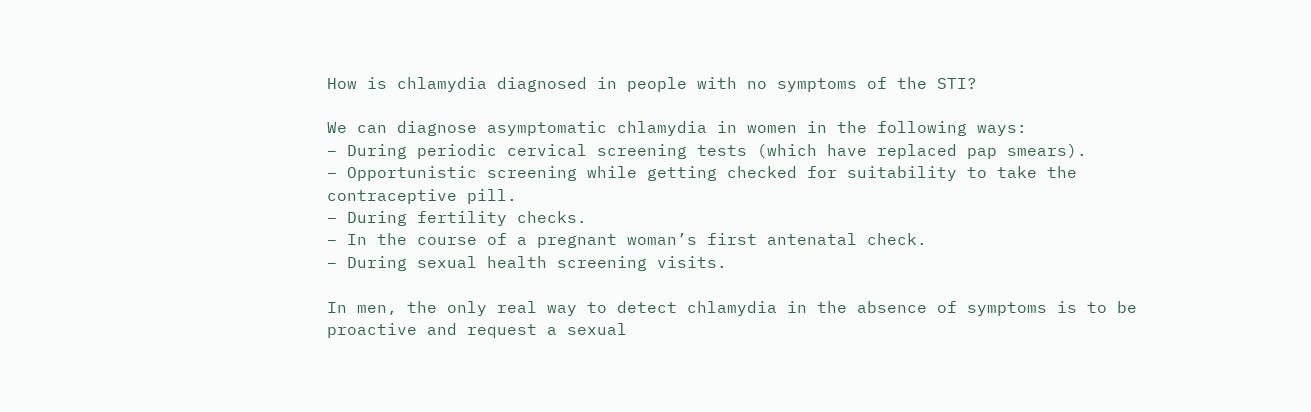How is chlamydia diagnosed in people with no symptoms of the STI?

We can diagnose asymptomatic chlamydia in women in the following ways:
– During periodic cervical screening tests (which have replaced pap smears).
– Opportunistic screening while getting checked for suitability to take the contraceptive pill.
– During fertility checks.
– In the course of a pregnant woman’s first antenatal check.
– During sexual health screening visits.

In men, the only real way to detect chlamydia in the absence of symptoms is to be proactive and request a sexual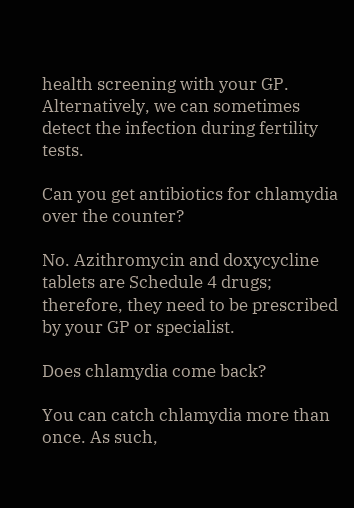health screening with your GP. Alternatively, we can sometimes detect the infection during fertility tests.

Can you get antibiotics for chlamydia over the counter?

No. Azithromycin and doxycycline tablets are Schedule 4 drugs; therefore, they need to be prescribed by your GP or specialist.

Does chlamydia come back?

You can catch chlamydia more than once. As such,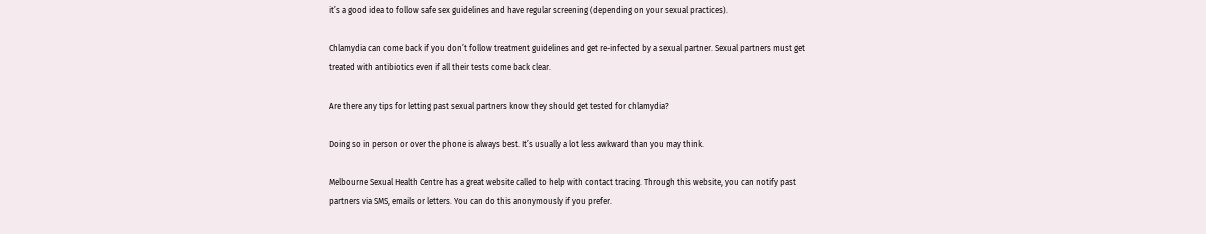it’s a good idea to follow safe sex guidelines and have regular screening (depending on your sexual practices).

Chlamydia can come back if you don’t follow treatment guidelines and get re-infected by a sexual partner. Sexual partners must get treated with antibiotics even if all their tests come back clear.

Are there any tips for letting past sexual partners know they should get tested for chlamydia?

Doing so in person or over the phone is always best. It’s usually a lot less awkward than you may think.

Melbourne Sexual Health Centre has a great website called to help with contact tracing. Through this website, you can notify past partners via SMS, emails or letters. You can do this anonymously if you prefer.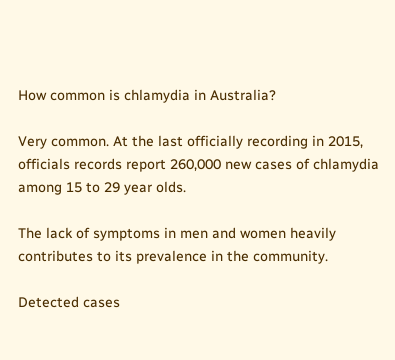How common is chlamydia in Australia?

Very common. At the last officially recording in 2015, officials records report 260,000 new cases of chlamydia among 15 to 29 year olds.

The lack of symptoms in men and women heavily contributes to its prevalence in the community.

Detected cases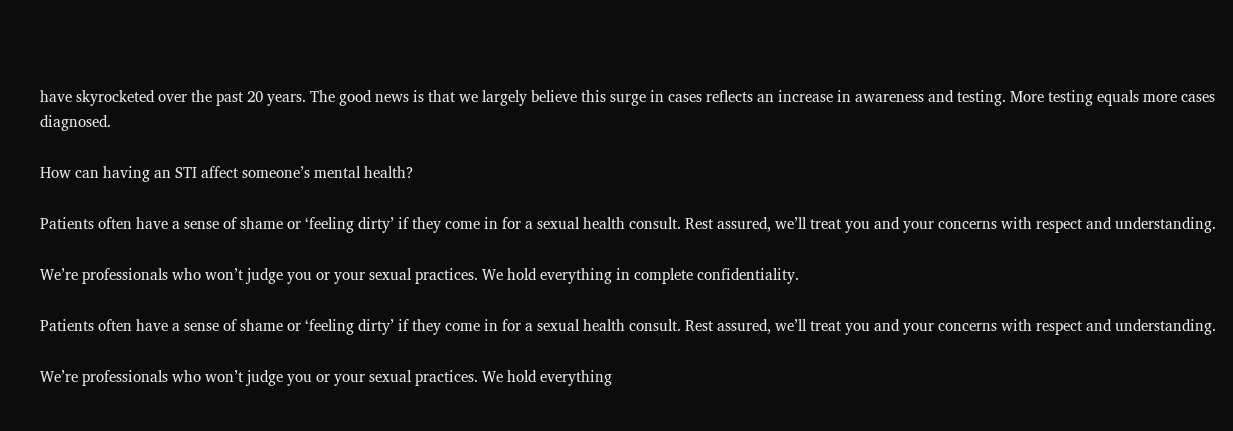have skyrocketed over the past 20 years. The good news is that we largely believe this surge in cases reflects an increase in awareness and testing. More testing equals more cases diagnosed.

How can having an STI affect someone’s mental health?

Patients often have a sense of shame or ‘feeling dirty’ if they come in for a sexual health consult. Rest assured, we’ll treat you and your concerns with respect and understanding.

We’re professionals who won’t judge you or your sexual practices. We hold everything in complete confidentiality.

Patients often have a sense of shame or ‘feeling dirty’ if they come in for a sexual health consult. Rest assured, we’ll treat you and your concerns with respect and understanding.

We’re professionals who won’t judge you or your sexual practices. We hold everything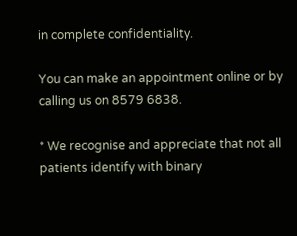in complete confidentiality.

You can make an appointment online or by calling us on 8579 6838.

* We recognise and appreciate that not all patients identify with binary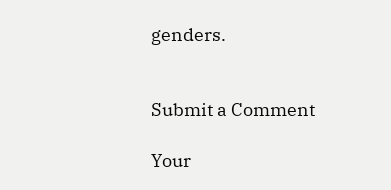genders.


Submit a Comment

Your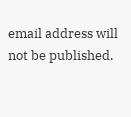email address will not be published.